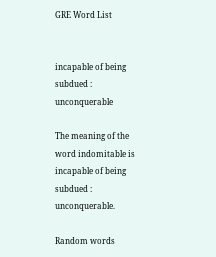GRE Word List


incapable of being subdued : unconquerable

The meaning of the word indomitable is incapable of being subdued : unconquerable.

Random words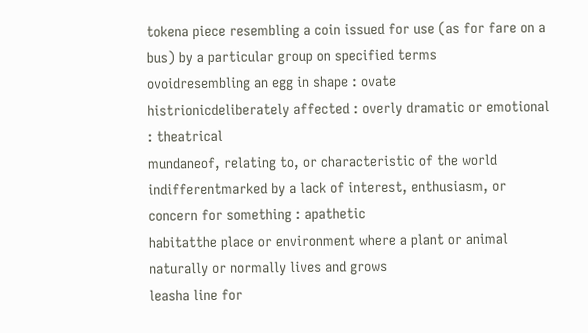tokena piece resembling a coin issued for use (as for fare on a bus) by a particular group on specified terms
ovoidresembling an egg in shape : ovate
histrionicdeliberately affected : overly dramatic or emotional : theatrical
mundaneof, relating to, or characteristic of the world
indifferentmarked by a lack of interest, enthusiasm, or concern for something : apathetic
habitatthe place or environment where a plant or animal naturally or normally lives and grows
leasha line for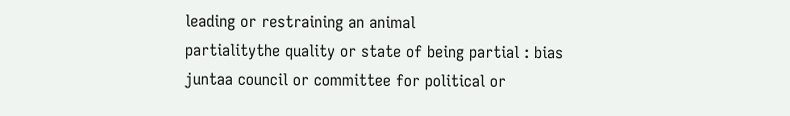leading or restraining an animal
partialitythe quality or state of being partial : bias
juntaa council or committee for political or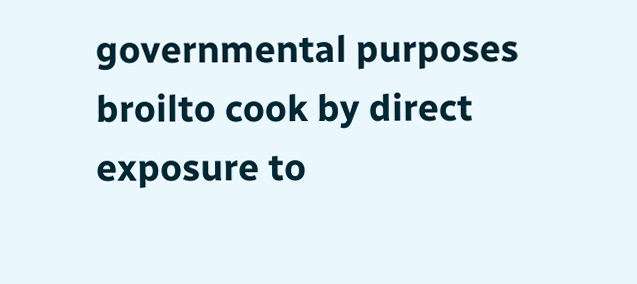governmental purposes
broilto cook by direct exposure to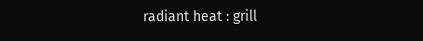radiant heat : grill